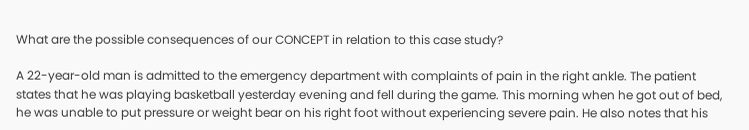What are the possible consequences of our CONCEPT in relation to this case study?

A 22-year-old man is admitted to the emergency department with complaints of pain in the right ankle. The patient states that he was playing basketball yesterday evening and fell during the game. This morning when he got out of bed, he was unable to put pressure or weight bear on his right foot without experiencing severe pain. He also notes that his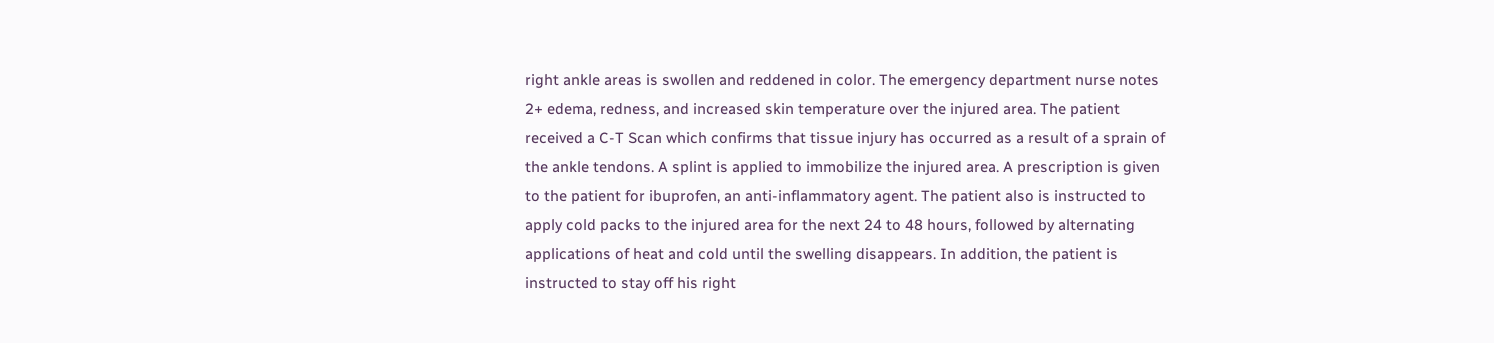right ankle areas is swollen and reddened in color. The emergency department nurse notes 2+ edema, redness, and increased skin temperature over the injured area. The patient received a C-T Scan which confirms that tissue injury has occurred as a result of a sprain of the ankle tendons. A splint is applied to immobilize the injured area. A prescription is given to the patient for ibuprofen, an anti-inflammatory agent. The patient also is instructed to apply cold packs to the injured area for the next 24 to 48 hours, followed by alternating applications of heat and cold until the swelling disappears. In addition, the patient is instructed to stay off his right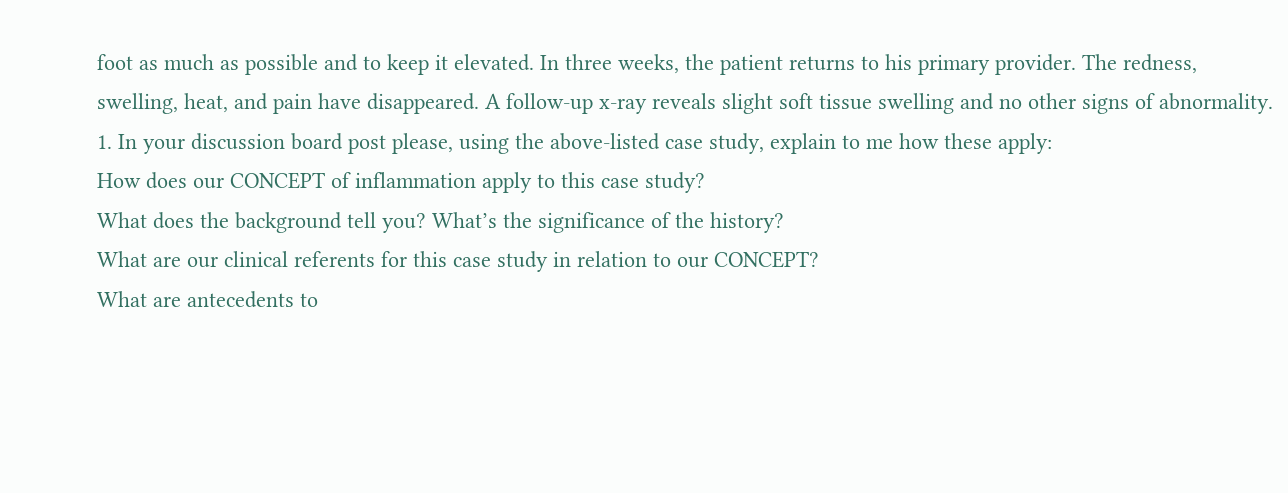foot as much as possible and to keep it elevated. In three weeks, the patient returns to his primary provider. The redness, swelling, heat, and pain have disappeared. A follow-up x-ray reveals slight soft tissue swelling and no other signs of abnormality.
1. In your discussion board post please, using the above-listed case study, explain to me how these apply:
How does our CONCEPT of inflammation apply to this case study?
What does the background tell you? What’s the significance of the history?
What are our clinical referents for this case study in relation to our CONCEPT?
What are antecedents to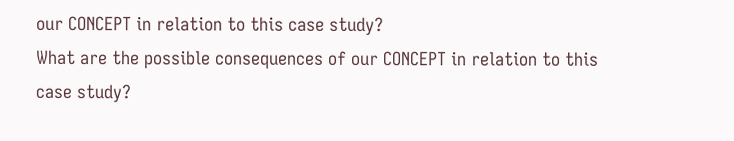our CONCEPT in relation to this case study?
What are the possible consequences of our CONCEPT in relation to this case study?